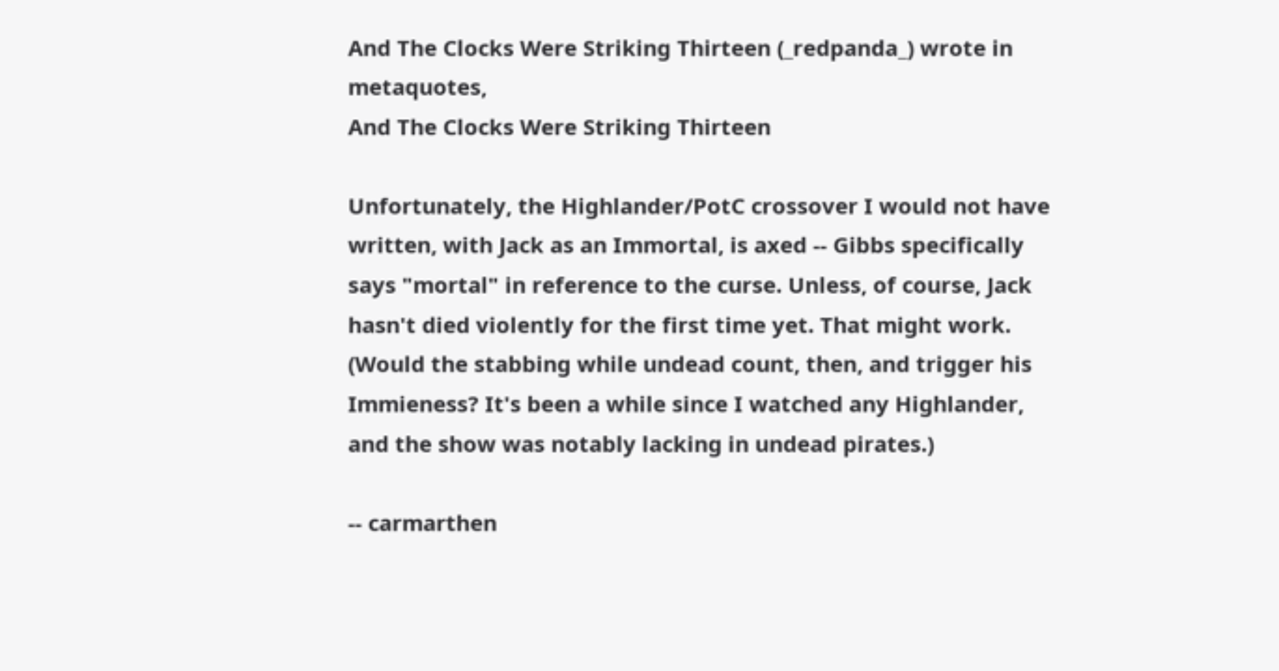And The Clocks Were Striking Thirteen (_redpanda_) wrote in metaquotes,
And The Clocks Were Striking Thirteen

Unfortunately, the Highlander/PotC crossover I would not have written, with Jack as an Immortal, is axed -- Gibbs specifically says "mortal" in reference to the curse. Unless, of course, Jack hasn't died violently for the first time yet. That might work. (Would the stabbing while undead count, then, and trigger his Immieness? It's been a while since I watched any Highlander, and the show was notably lacking in undead pirates.)

-- carmarthen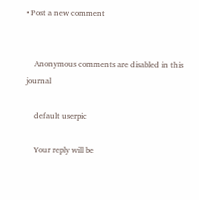• Post a new comment


    Anonymous comments are disabled in this journal

    default userpic

    Your reply will be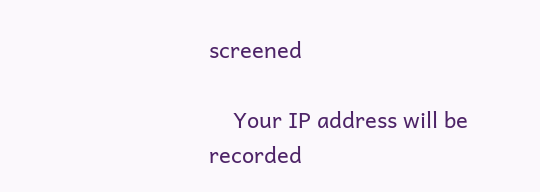screened

    Your IP address will be recorded